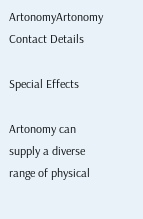ArtonomyArtonomy Contact Details

Special Effects

Artonomy can supply a diverse range of physical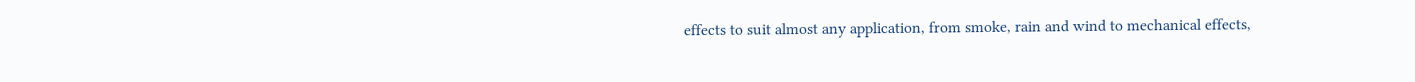effects to suit almost any application, from smoke, rain and wind to mechanical effects,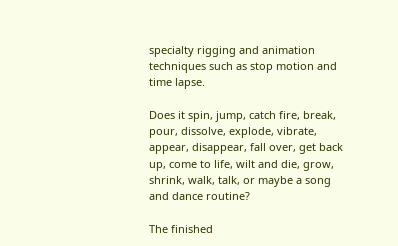specialty rigging and animation techniques such as stop motion and time lapse.

Does it spin, jump, catch fire, break, pour, dissolve, explode, vibrate, appear, disappear, fall over, get back up, come to life, wilt and die, grow, shrink, walk, talk, or maybe a song and dance routine?

The finished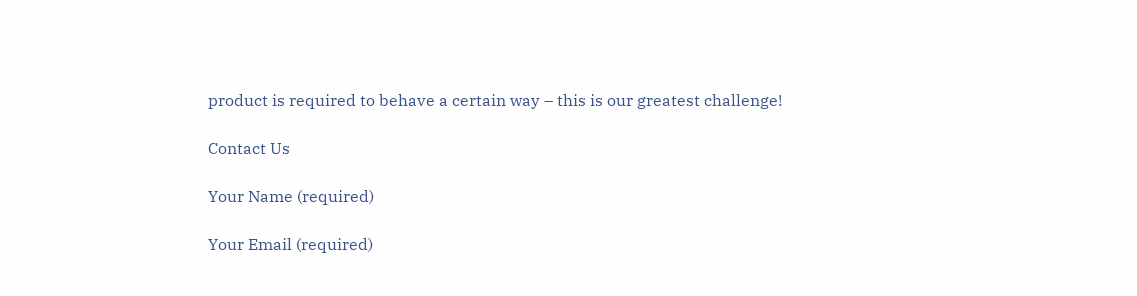product is required to behave a certain way – this is our greatest challenge!

Contact Us

Your Name (required)

Your Email (required)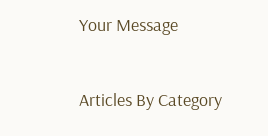Your Message


Articles By Category